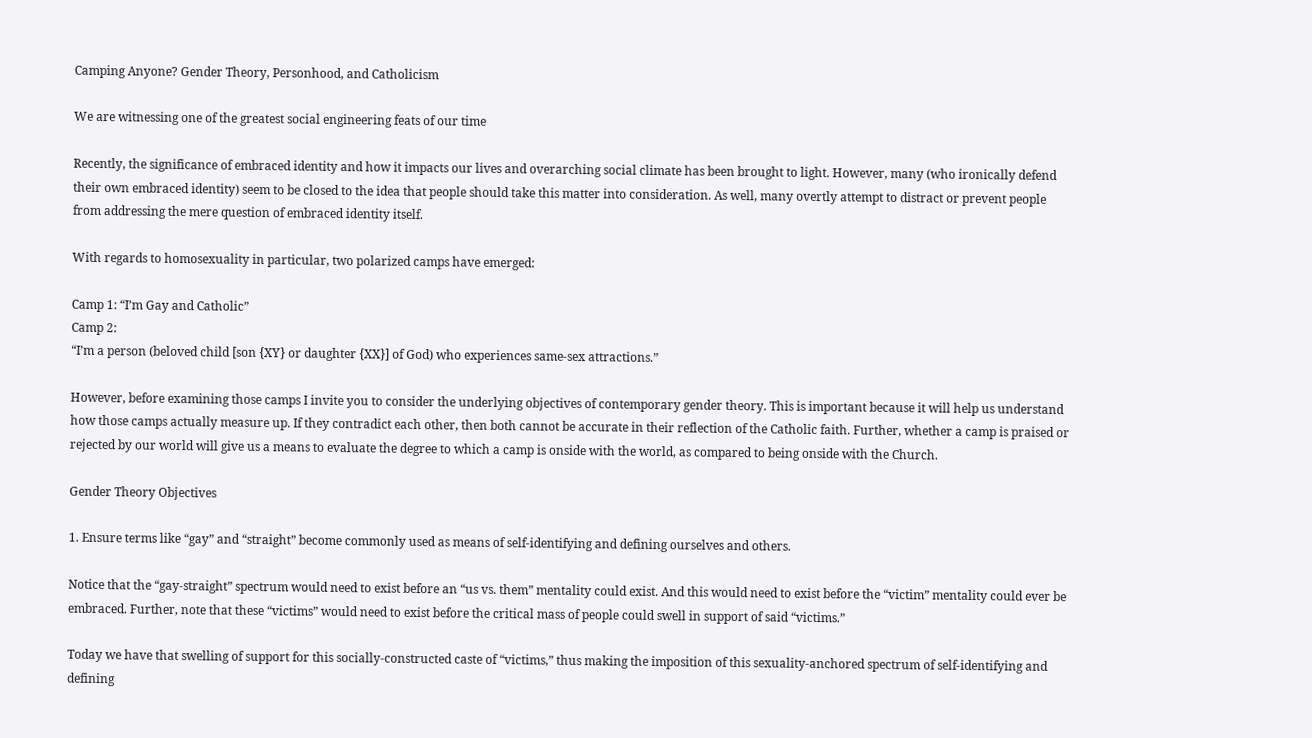Camping Anyone? Gender Theory, Personhood, and Catholicism

We are witnessing one of the greatest social engineering feats of our time

Recently, the significance of embraced identity and how it impacts our lives and overarching social climate has been brought to light. However, many (who ironically defend their own embraced identity) seem to be closed to the idea that people should take this matter into consideration. As well, many overtly attempt to distract or prevent people from addressing the mere question of embraced identity itself.

With regards to homosexuality in particular, two polarized camps have emerged:

Camp 1: “I’m Gay and Catholic”
Camp 2:
“I’m a person (beloved child [son {XY} or daughter {XX}] of God) who experiences same-sex attractions.”

However, before examining those camps I invite you to consider the underlying objectives of contemporary gender theory. This is important because it will help us understand how those camps actually measure up. If they contradict each other, then both cannot be accurate in their reflection of the Catholic faith. Further, whether a camp is praised or rejected by our world will give us a means to evaluate the degree to which a camp is onside with the world, as compared to being onside with the Church.

Gender Theory Objectives

1. Ensure terms like “gay” and “straight” become commonly used as means of self-identifying and defining ourselves and others.

Notice that the “gay-straight” spectrum would need to exist before an “us vs. them” mentality could exist. And this would need to exist before the “victim” mentality could ever be embraced. Further, note that these “victims” would need to exist before the critical mass of people could swell in support of said “victims.”

Today we have that swelling of support for this socially-constructed caste of “victims,” thus making the imposition of this sexuality-anchored spectrum of self-identifying and defining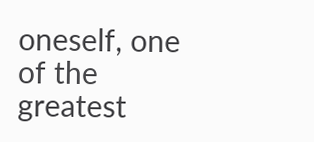oneself, one of the greatest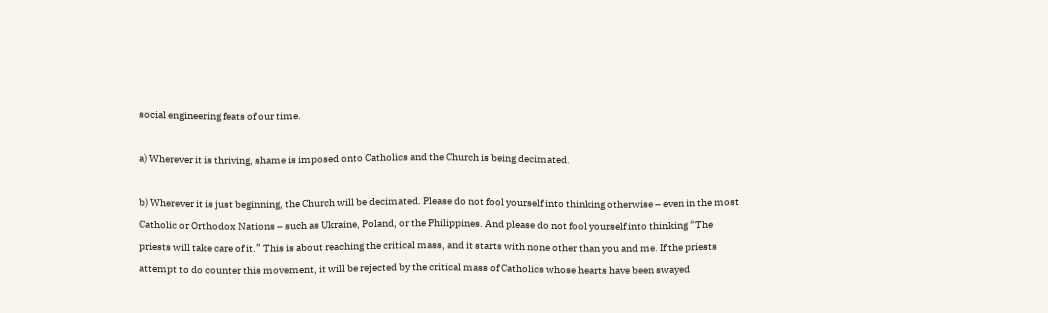social engineering feats of our time.

a) Wherever it is thriving, shame is imposed onto Catholics and the Church is being decimated.

b) Wherever it is just beginning, the Church will be decimated. Please do not fool yourself into thinking otherwise – even in the most Catholic or Orthodox Nations – such as Ukraine, Poland, or the Philippines. And please do not fool yourself into thinking “The priests will take care of it.” This is about reaching the critical mass, and it starts with none other than you and me. If the priests attempt to do counter this movement, it will be rejected by the critical mass of Catholics whose hearts have been swayed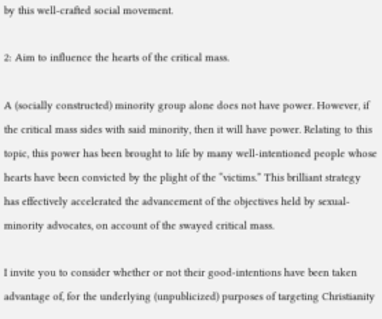by this well-crafted social movement.

2: Aim to influence the hearts of the critical mass.

A (socially constructed) minority group alone does not have power. However, if the critical mass sides with said minority, then it will have power. Relating to this topic, this power has been brought to life by many well-intentioned people whose hearts have been convicted by the plight of the “victims.” This brilliant strategy has effectively accelerated the advancement of the objectives held by sexual-minority advocates, on account of the swayed critical mass.

I invite you to consider whether or not their good-intentions have been taken advantage of, for the underlying (unpublicized) purposes of targeting Christianity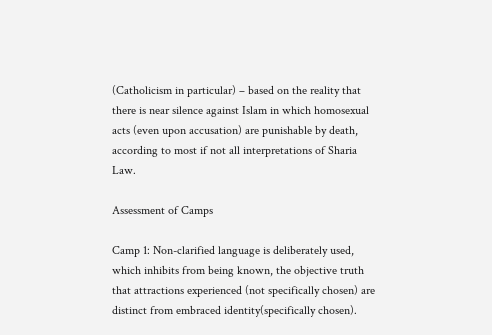(Catholicism in particular) – based on the reality that there is near silence against Islam in which homosexual acts (even upon accusation) are punishable by death, according to most if not all interpretations of Sharia Law.

Assessment of Camps

Camp 1: Non-clarified language is deliberately used, which inhibits from being known, the objective truth that attractions experienced (not specifically chosen) are distinct from embraced identity(specifically chosen).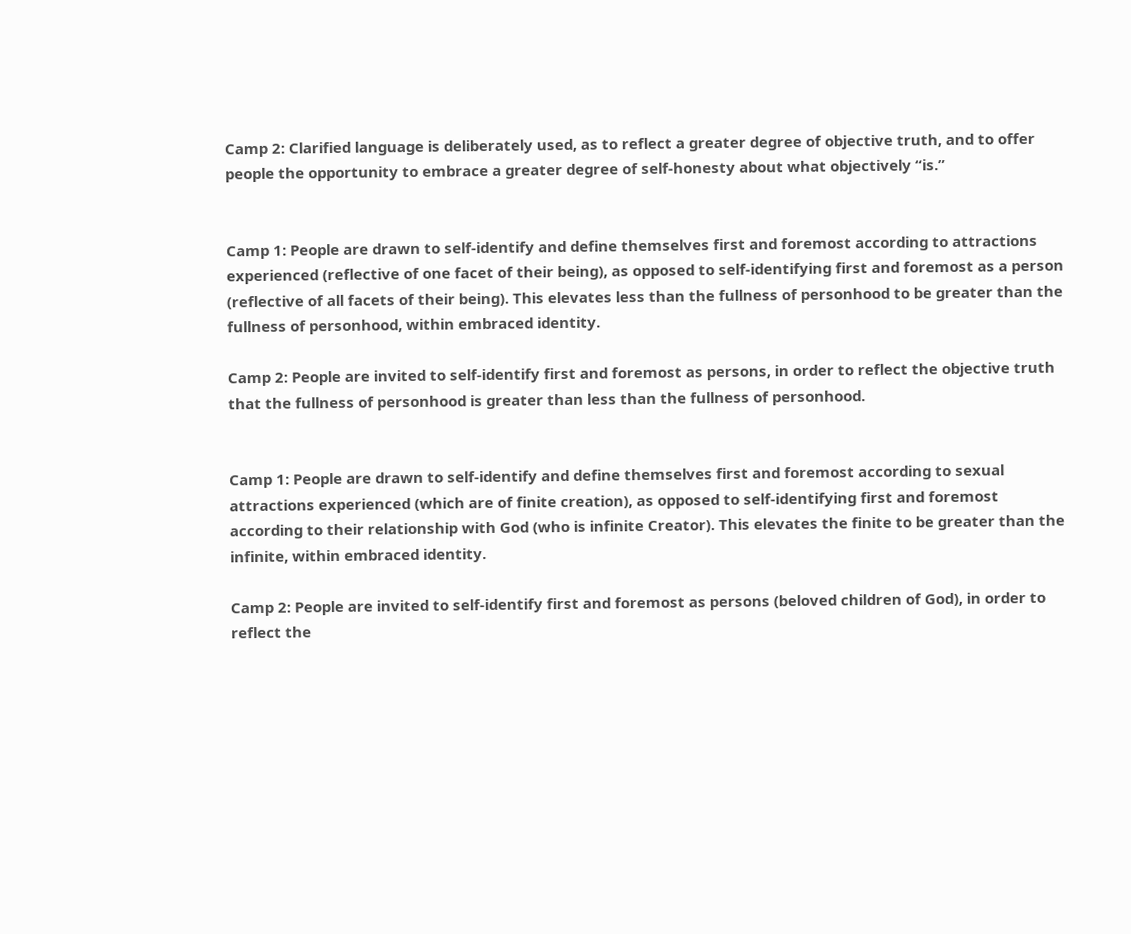Camp 2: Clarified language is deliberately used, as to reflect a greater degree of objective truth, and to offer people the opportunity to embrace a greater degree of self-honesty about what objectively “is.”


Camp 1: People are drawn to self-identify and define themselves first and foremost according to attractions experienced (reflective of one facet of their being), as opposed to self-identifying first and foremost as a person (reflective of all facets of their being). This elevates less than the fullness of personhood to be greater than the fullness of personhood, within embraced identity.

Camp 2: People are invited to self-identify first and foremost as persons, in order to reflect the objective truth that the fullness of personhood is greater than less than the fullness of personhood.


Camp 1: People are drawn to self-identify and define themselves first and foremost according to sexual attractions experienced (which are of finite creation), as opposed to self-identifying first and foremost according to their relationship with God (who is infinite Creator). This elevates the finite to be greater than the infinite, within embraced identity.

Camp 2: People are invited to self-identify first and foremost as persons (beloved children of God), in order to reflect the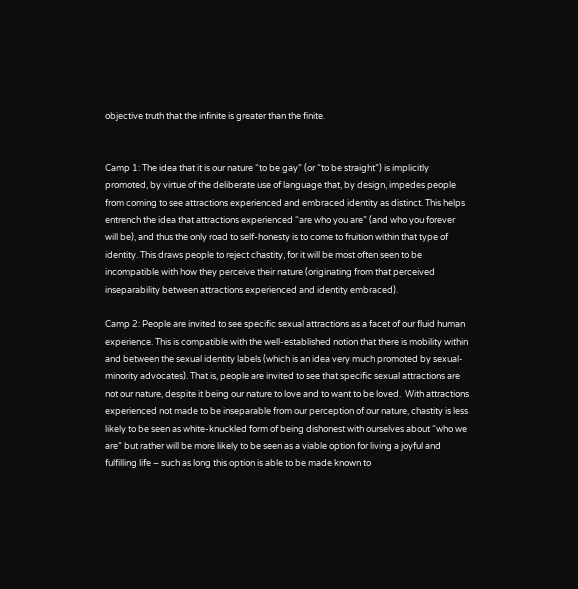objective truth that the infinite is greater than the finite.


Camp 1: The idea that it is our nature “to be gay” (or “to be straight”) is implicitly promoted, by virtue of the deliberate use of language that, by design, impedes people from coming to see attractions experienced and embraced identity as distinct. This helps entrench the idea that attractions experienced “are who you are” (and who you forever will be), and thus the only road to self-honesty is to come to fruition within that type of identity. This draws people to reject chastity, for it will be most often seen to be incompatible with how they perceive their nature (originating from that perceived inseparability between attractions experienced and identity embraced).

Camp 2: People are invited to see specific sexual attractions as a facet of our fluid human experience. This is compatible with the well-established notion that there is mobility within and between the sexual identity labels (which is an idea very much promoted by sexual-minority advocates). That is, people are invited to see that specific sexual attractions are not our nature, despite it being our nature to love and to want to be loved.  With attractions experienced not made to be inseparable from our perception of our nature, chastity is less likely to be seen as white-knuckled form of being dishonest with ourselves about “who we are” but rather will be more likely to be seen as a viable option for living a joyful and fulfilling life – such as long this option is able to be made known to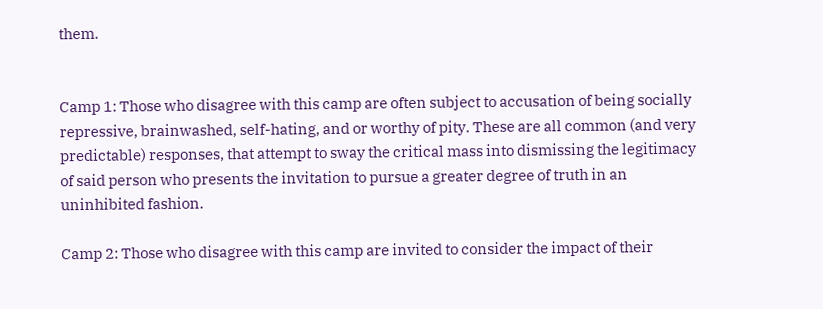them.


Camp 1: Those who disagree with this camp are often subject to accusation of being socially repressive, brainwashed, self-hating, and or worthy of pity. These are all common (and very predictable) responses, that attempt to sway the critical mass into dismissing the legitimacy of said person who presents the invitation to pursue a greater degree of truth in an uninhibited fashion.

Camp 2: Those who disagree with this camp are invited to consider the impact of their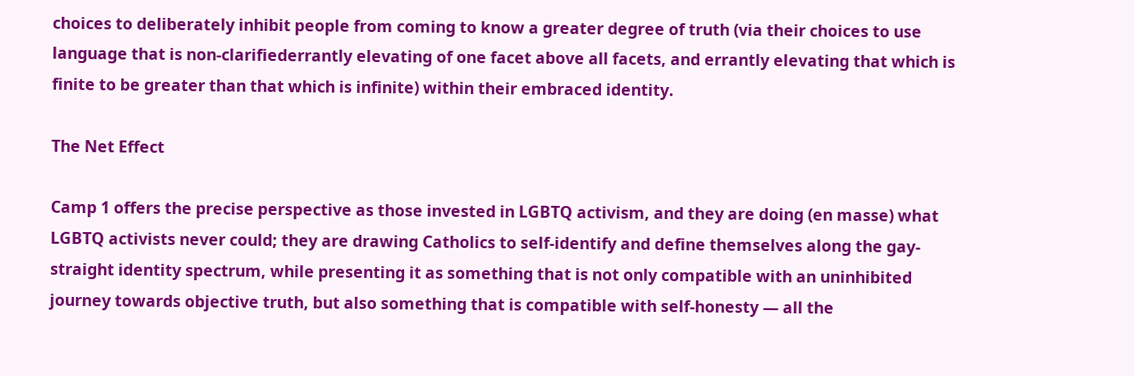choices to deliberately inhibit people from coming to know a greater degree of truth (via their choices to use language that is non-clarifiederrantly elevating of one facet above all facets, and errantly elevating that which is finite to be greater than that which is infinite) within their embraced identity.

The Net Effect

Camp 1 offers the precise perspective as those invested in LGBTQ activism, and they are doing (en masse) what LGBTQ activists never could; they are drawing Catholics to self-identify and define themselves along the gay-straight identity spectrum, while presenting it as something that is not only compatible with an uninhibited journey towards objective truth, but also something that is compatible with self-honesty — all the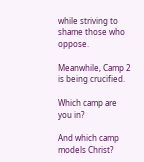while striving to shame those who oppose.

Meanwhile, Camp 2 is being crucified.

Which camp are you in?

And which camp models Christ?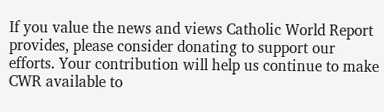If you value the news and views Catholic World Report provides, please consider donating to support our efforts. Your contribution will help us continue to make CWR available to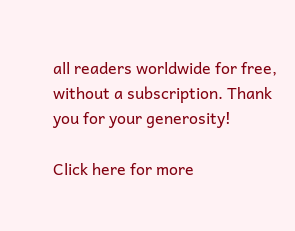all readers worldwide for free, without a subscription. Thank you for your generosity!

Click here for more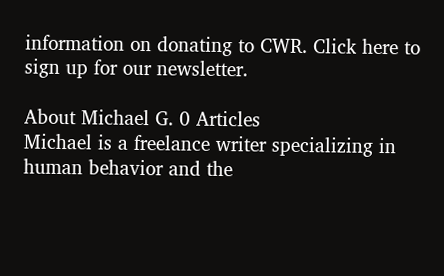information on donating to CWR. Click here to sign up for our newsletter.

About Michael G. 0 Articles
Michael is a freelance writer specializing in human behavior and the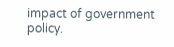impact of government policy.